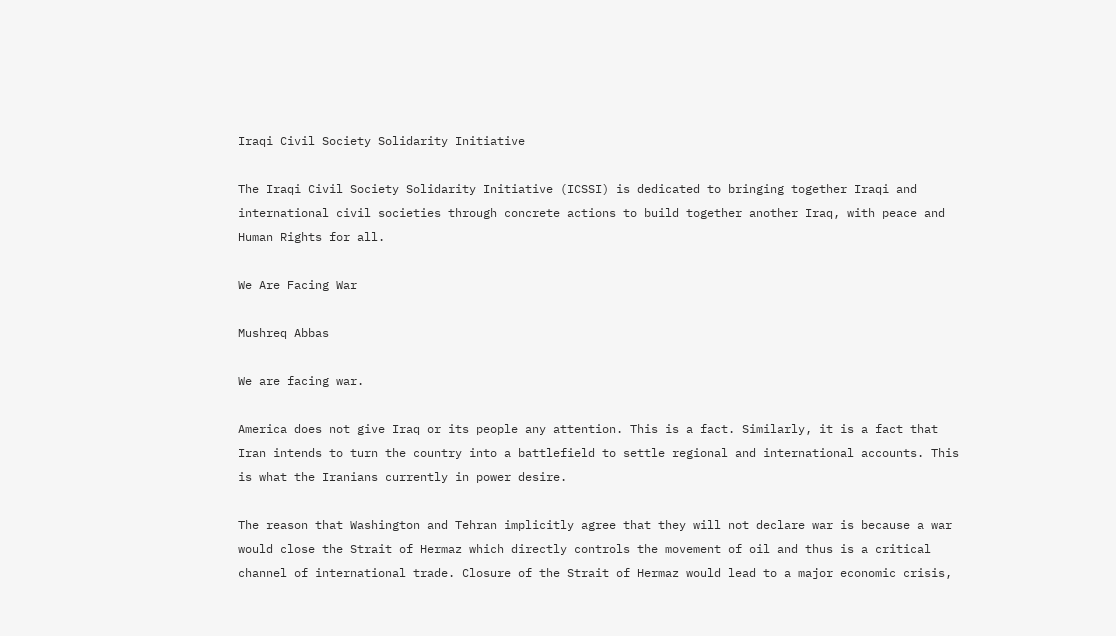Iraqi Civil Society Solidarity Initiative

The Iraqi Civil Society Solidarity Initiative (ICSSI) is dedicated to bringing together Iraqi and international civil societies through concrete actions to build together another Iraq, with peace and Human Rights for all.

We Are Facing War

Mushreq Abbas

We are facing war.

America does not give Iraq or its people any attention. This is a fact. Similarly, it is a fact that Iran intends to turn the country into a battlefield to settle regional and international accounts. This is what the Iranians currently in power desire.

The reason that Washington and Tehran implicitly agree that they will not declare war is because a war would close the Strait of Hermaz which directly controls the movement of oil and thus is a critical channel of international trade. Closure of the Strait of Hermaz would lead to a major economic crisis,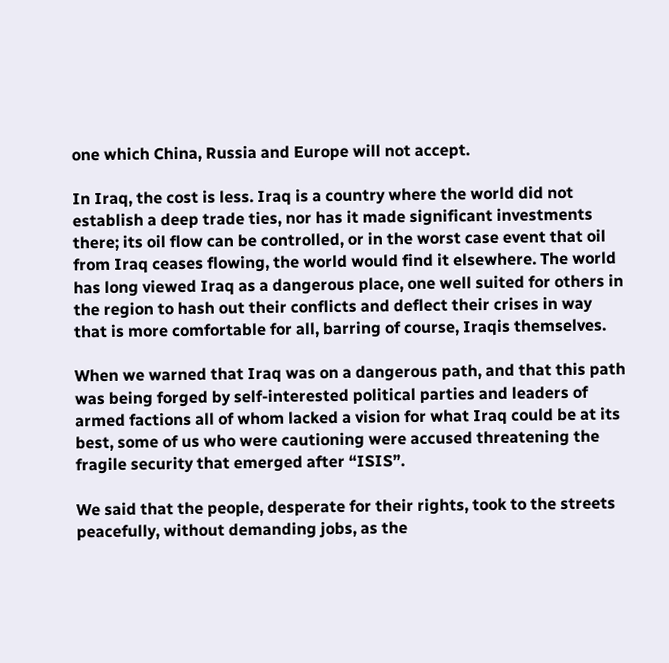one which China, Russia and Europe will not accept.

In Iraq, the cost is less. Iraq is a country where the world did not establish a deep trade ties, nor has it made significant investments there; its oil flow can be controlled, or in the worst case event that oil from Iraq ceases flowing, the world would find it elsewhere. The world has long viewed Iraq as a dangerous place, one well suited for others in the region to hash out their conflicts and deflect their crises in way that is more comfortable for all, barring of course, Iraqis themselves.

When we warned that Iraq was on a dangerous path, and that this path was being forged by self-interested political parties and leaders of armed factions all of whom lacked a vision for what Iraq could be at its best, some of us who were cautioning were accused threatening the fragile security that emerged after “ISIS”.

We said that the people, desperate for their rights, took to the streets peacefully, without demanding jobs, as the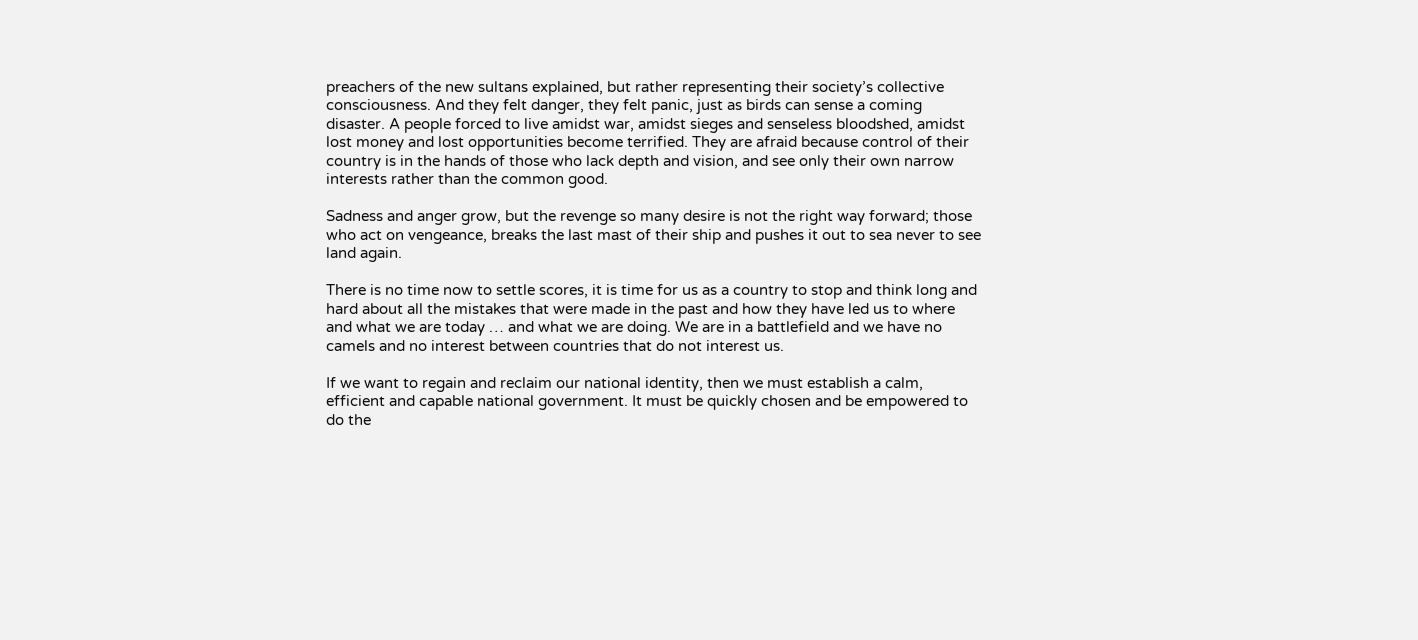preachers of the new sultans explained, but rather representing their society’s collective consciousness. And they felt danger, they felt panic, just as birds can sense a coming disaster. A people forced to live amidst war, amidst sieges and senseless bloodshed, amidst lost money and lost opportunities become terrified. They are afraid because control of their country is in the hands of those who lack depth and vision, and see only their own narrow interests rather than the common good.

Sadness and anger grow, but the revenge so many desire is not the right way forward; those who act on vengeance, breaks the last mast of their ship and pushes it out to sea never to see land again.

There is no time now to settle scores, it is time for us as a country to stop and think long and hard about all the mistakes that were made in the past and how they have led us to where and what we are today … and what we are doing. We are in a battlefield and we have no camels and no interest between countries that do not interest us.

If we want to regain and reclaim our national identity, then we must establish a calm, efficient and capable national government. It must be quickly chosen and be empowered to do the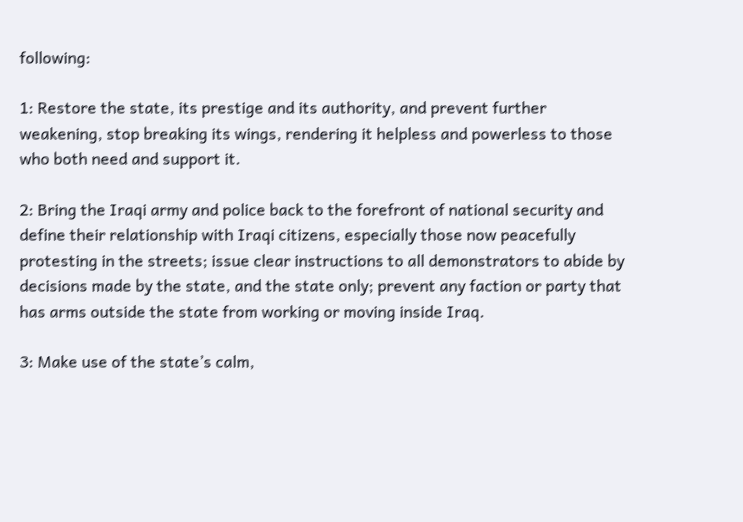following:

1: Restore the state, its prestige and its authority, and prevent further weakening, stop breaking its wings, rendering it helpless and powerless to those who both need and support it.

2: Bring the Iraqi army and police back to the forefront of national security and define their relationship with Iraqi citizens, especially those now peacefully protesting in the streets; issue clear instructions to all demonstrators to abide by decisions made by the state, and the state only; prevent any faction or party that has arms outside the state from working or moving inside Iraq.

3: Make use of the state’s calm,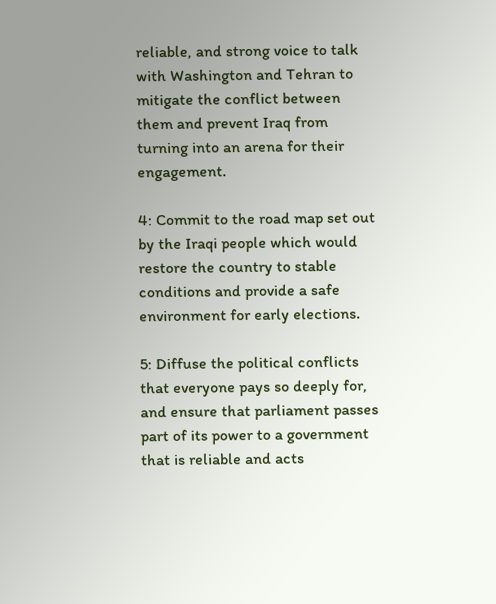reliable, and strong voice to talk with Washington and Tehran to mitigate the conflict between them and prevent Iraq from turning into an arena for their engagement.

4: Commit to the road map set out by the Iraqi people which would restore the country to stable conditions and provide a safe environment for early elections.

5: Diffuse the political conflicts that everyone pays so deeply for, and ensure that parliament passes part of its power to a government that is reliable and acts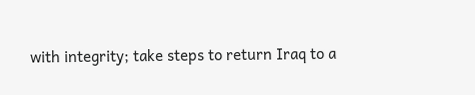with integrity; take steps to return Iraq to a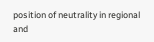position of neutrality in regional and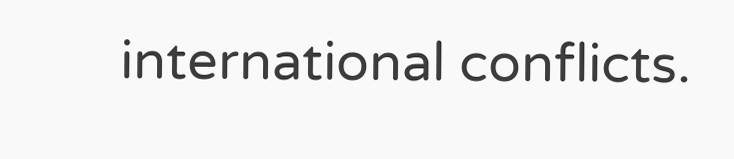international conflicts.